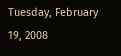Tuesday, February 19, 2008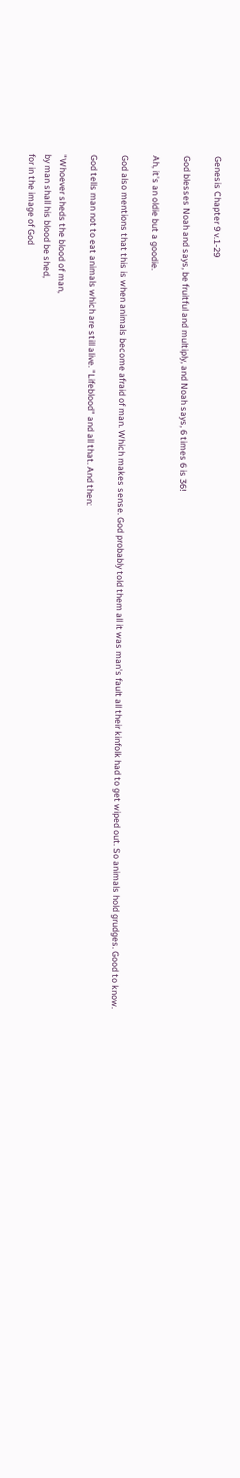Genesis Chapter 9 v.1-29

God blesses Noah and says, be fruitful and multiply, and Noah says, 6 times 6 is 36!

Ah, it's an oldie but a goodie.

God also mentions that this is when animals become afraid of man. Which makes sense. God probably told them all it was man's fault all their kinfolk had to get wiped out. So animals hold grudges. Good to know.

God tells man not to eat animals which are still alive. "Lifeblood" and all that. And then:

"Whoever sheds the blood of man,
by man shall his blood be shed,
for in the image of God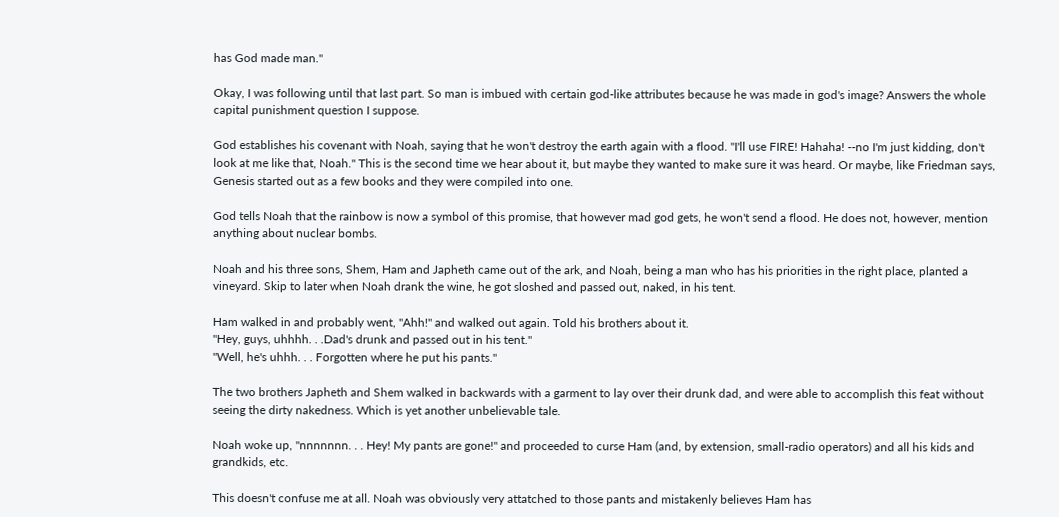has God made man."

Okay, I was following until that last part. So man is imbued with certain god-like attributes because he was made in god's image? Answers the whole capital punishment question I suppose.

God establishes his covenant with Noah, saying that he won't destroy the earth again with a flood. "I'll use FIRE! Hahaha! --no I'm just kidding, don't look at me like that, Noah." This is the second time we hear about it, but maybe they wanted to make sure it was heard. Or maybe, like Friedman says, Genesis started out as a few books and they were compiled into one.

God tells Noah that the rainbow is now a symbol of this promise, that however mad god gets, he won't send a flood. He does not, however, mention anything about nuclear bombs.

Noah and his three sons, Shem, Ham and Japheth came out of the ark, and Noah, being a man who has his priorities in the right place, planted a vineyard. Skip to later when Noah drank the wine, he got sloshed and passed out, naked, in his tent.

Ham walked in and probably went, "Ahh!" and walked out again. Told his brothers about it.
"Hey, guys, uhhhh. . .Dad's drunk and passed out in his tent."
"Well, he's uhhh. . . Forgotten where he put his pants."

The two brothers Japheth and Shem walked in backwards with a garment to lay over their drunk dad, and were able to accomplish this feat without seeing the dirty nakedness. Which is yet another unbelievable tale.

Noah woke up, "nnnnnnn. . . Hey! My pants are gone!" and proceeded to curse Ham (and, by extension, small-radio operators) and all his kids and grandkids, etc.

This doesn't confuse me at all. Noah was obviously very attatched to those pants and mistakenly believes Ham has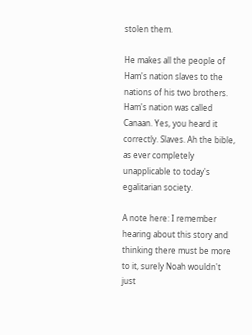stolen them.

He makes all the people of Ham's nation slaves to the nations of his two brothers. Ham's nation was called Canaan. Yes, you heard it correctly. Slaves. Ah the bible, as ever completely unapplicable to today's egalitarian society.

A note here: I remember hearing about this story and thinking there must be more to it, surely Noah wouldn't just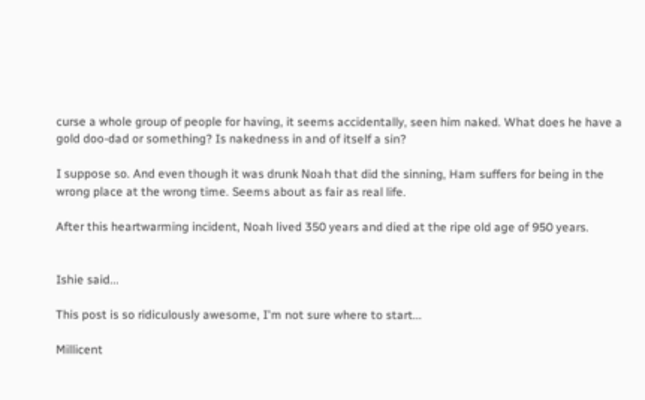curse a whole group of people for having, it seems accidentally, seen him naked. What does he have a gold doo-dad or something? Is nakedness in and of itself a sin?

I suppose so. And even though it was drunk Noah that did the sinning, Ham suffers for being in the wrong place at the wrong time. Seems about as fair as real life.

After this heartwarming incident, Noah lived 350 years and died at the ripe old age of 950 years.


Ishie said...

This post is so ridiculously awesome, I'm not sure where to start...

Millicent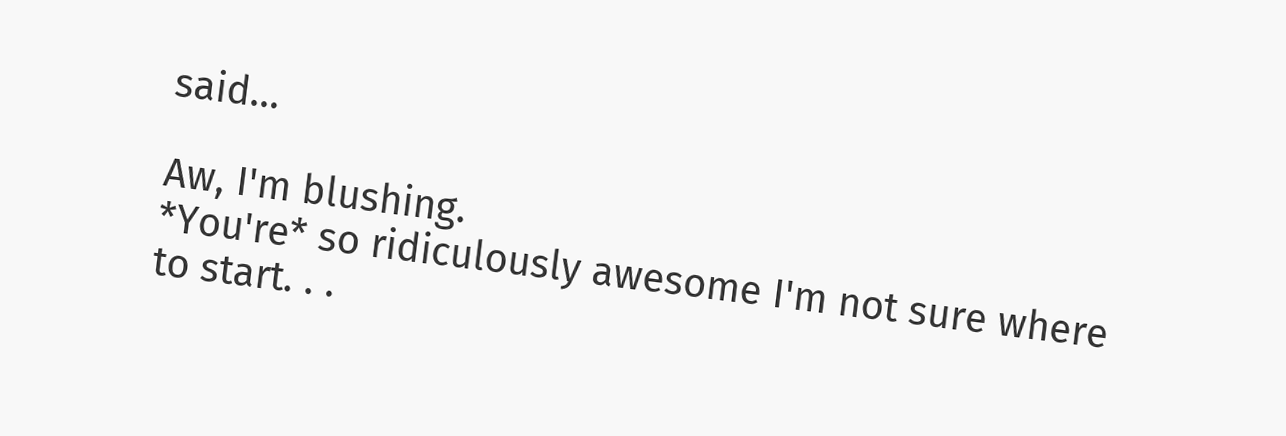said...

Aw, I'm blushing.
*You're* so ridiculously awesome I'm not sure where to start. . .